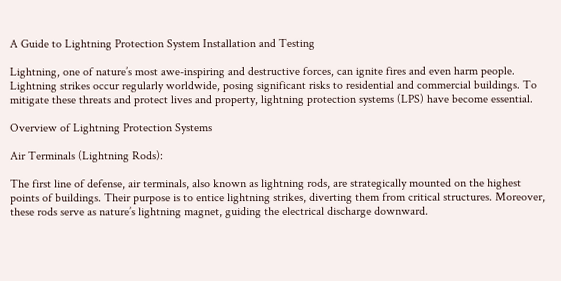A Guide to Lightning Protection System Installation and Testing

Lightning, one of nature’s most awe-inspiring and destructive forces, can ignite fires and even harm people. Lightning strikes occur regularly worldwide, posing significant risks to residential and commercial buildings. To mitigate these threats and protect lives and property, lightning protection systems (LPS) have become essential.

Overview of Lightning Protection Systems

Air Terminals (Lightning Rods):

The first line of defense, air terminals, also known as lightning rods, are strategically mounted on the highest points of buildings. Their purpose is to entice lightning strikes, diverting them from critical structures. Moreover, these rods serve as nature’s lightning magnet, guiding the electrical discharge downward.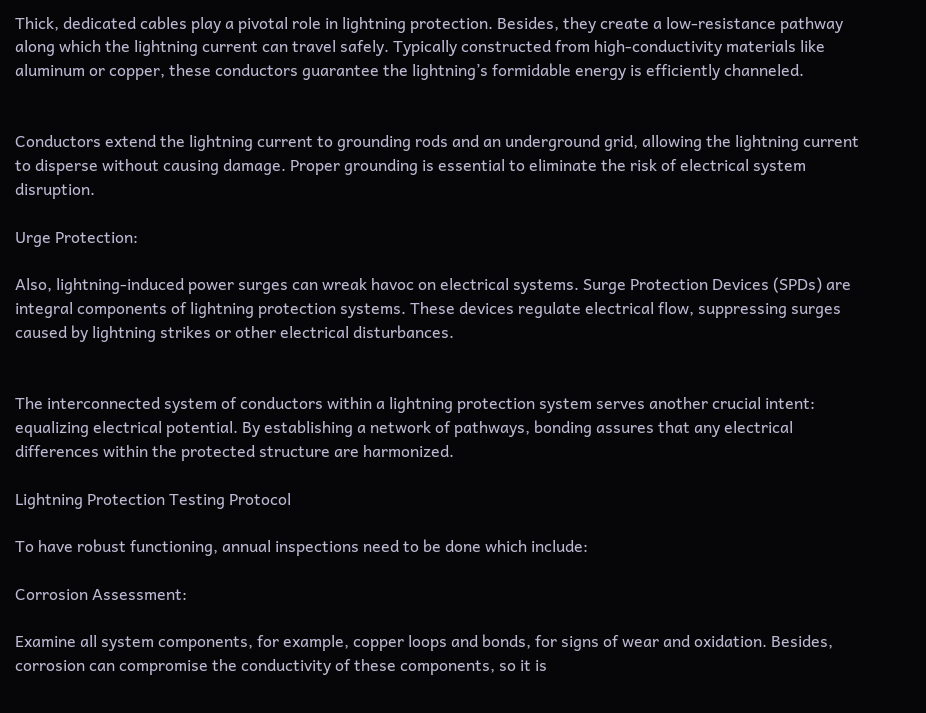Thick, dedicated cables play a pivotal role in lightning protection. Besides, they create a low-resistance pathway along which the lightning current can travel safely. Typically constructed from high-conductivity materials like aluminum or copper, these conductors guarantee the lightning’s formidable energy is efficiently channeled.


Conductors extend the lightning current to grounding rods and an underground grid, allowing the lightning current to disperse without causing damage. Proper grounding is essential to eliminate the risk of electrical system disruption.

Urge Protection:

Also, lightning-induced power surges can wreak havoc on electrical systems. Surge Protection Devices (SPDs) are integral components of lightning protection systems. These devices regulate electrical flow, suppressing surges caused by lightning strikes or other electrical disturbances.


The interconnected system of conductors within a lightning protection system serves another crucial intent: equalizing electrical potential. By establishing a network of pathways, bonding assures that any electrical differences within the protected structure are harmonized.

Lightning Protection Testing Protocol

To have robust functioning, annual inspections need to be done which include:

Corrosion Assessment:

Examine all system components, for example, copper loops and bonds, for signs of wear and oxidation. Besides, corrosion can compromise the conductivity of these components, so it is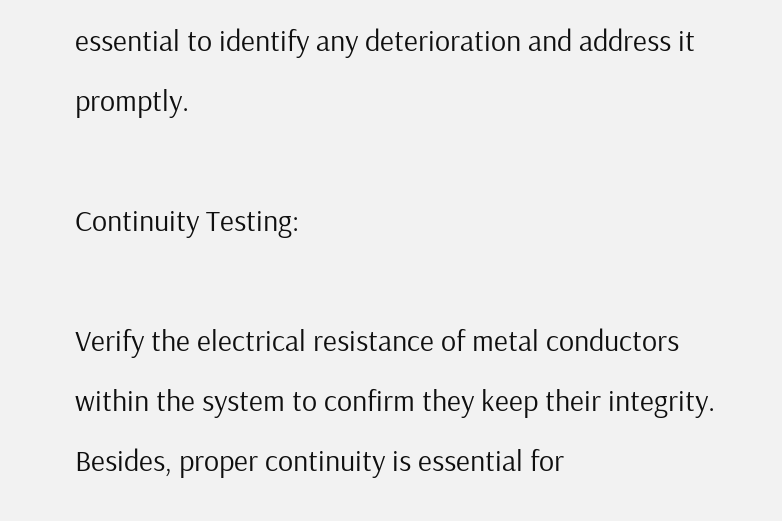essential to identify any deterioration and address it promptly.

Continuity Testing:

Verify the electrical resistance of metal conductors within the system to confirm they keep their integrity. Besides, proper continuity is essential for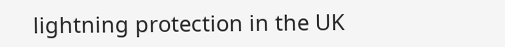lightning protection in the UK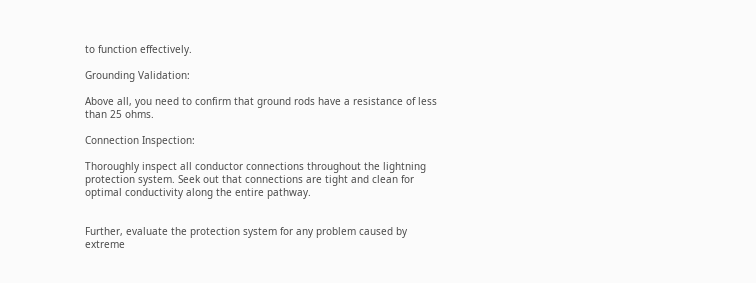to function effectively.

Grounding Validation:

Above all, you need to confirm that ground rods have a resistance of less than 25 ohms.

Connection Inspection:

Thoroughly inspect all conductor connections throughout the lightning protection system. Seek out that connections are tight and clean for optimal conductivity along the entire pathway.


Further, evaluate the protection system for any problem caused by extreme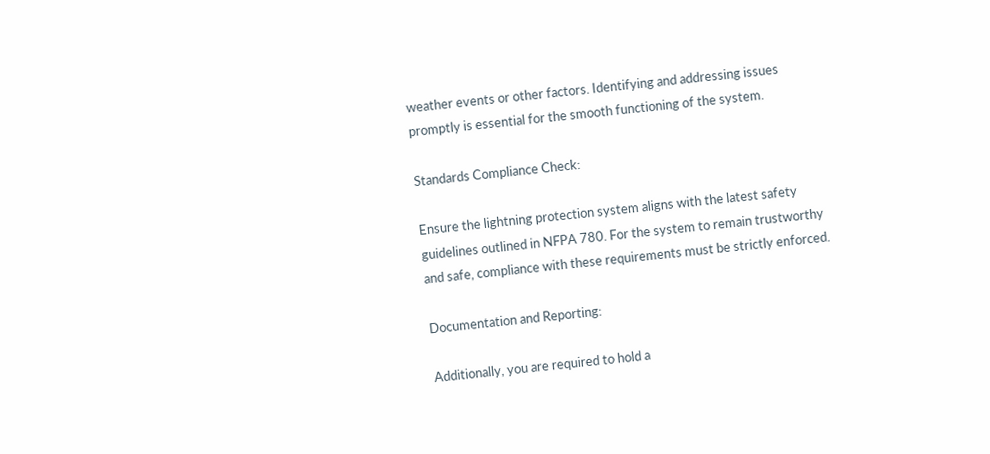weather events or other factors. Identifying and addressing issues promptly is essential for the smooth functioning of the system.

Standards Compliance Check:

Ensure the lightning protection system aligns with the latest safety guidelines outlined in NFPA 780. For the system to remain trustworthy and safe, compliance with these requirements must be strictly enforced.

Documentation and Reporting:

Additionally, you are required to hold a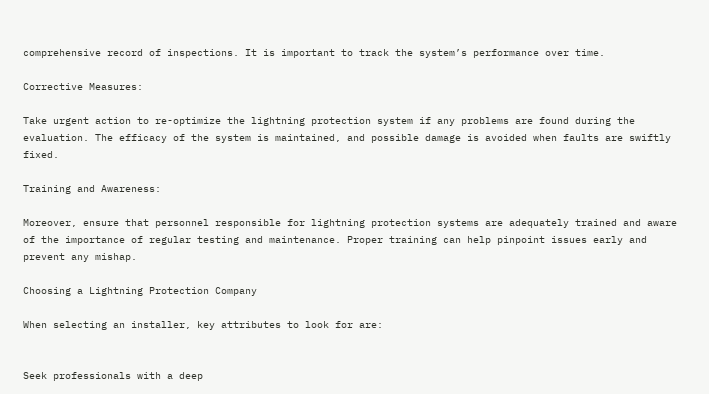comprehensive record of inspections. It is important to track the system’s performance over time.

Corrective Measures:

Take urgent action to re-optimize the lightning protection system if any problems are found during the evaluation. The efficacy of the system is maintained, and possible damage is avoided when faults are swiftly fixed.

Training and Awareness:

Moreover, ensure that personnel responsible for lightning protection systems are adequately trained and aware of the importance of regular testing and maintenance. Proper training can help pinpoint issues early and prevent any mishap.

Choosing a Lightning Protection Company

When selecting an installer, key attributes to look for are:


Seek professionals with a deep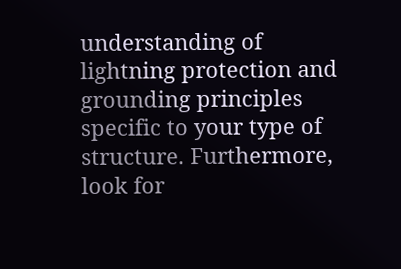understanding of lightning protection and grounding principles specific to your type of structure. Furthermore, look for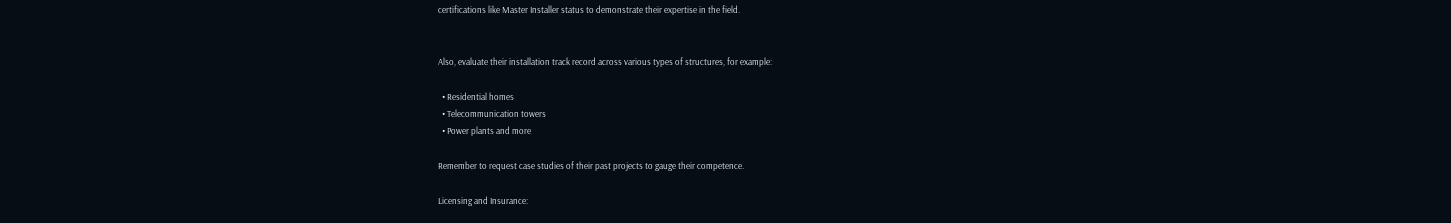certifications like Master Installer status to demonstrate their expertise in the field.


Also, evaluate their installation track record across various types of structures, for example:

  • Residential homes
  • Telecommunication towers
  • Power plants and more

Remember to request case studies of their past projects to gauge their competence.

Licensing and Insurance: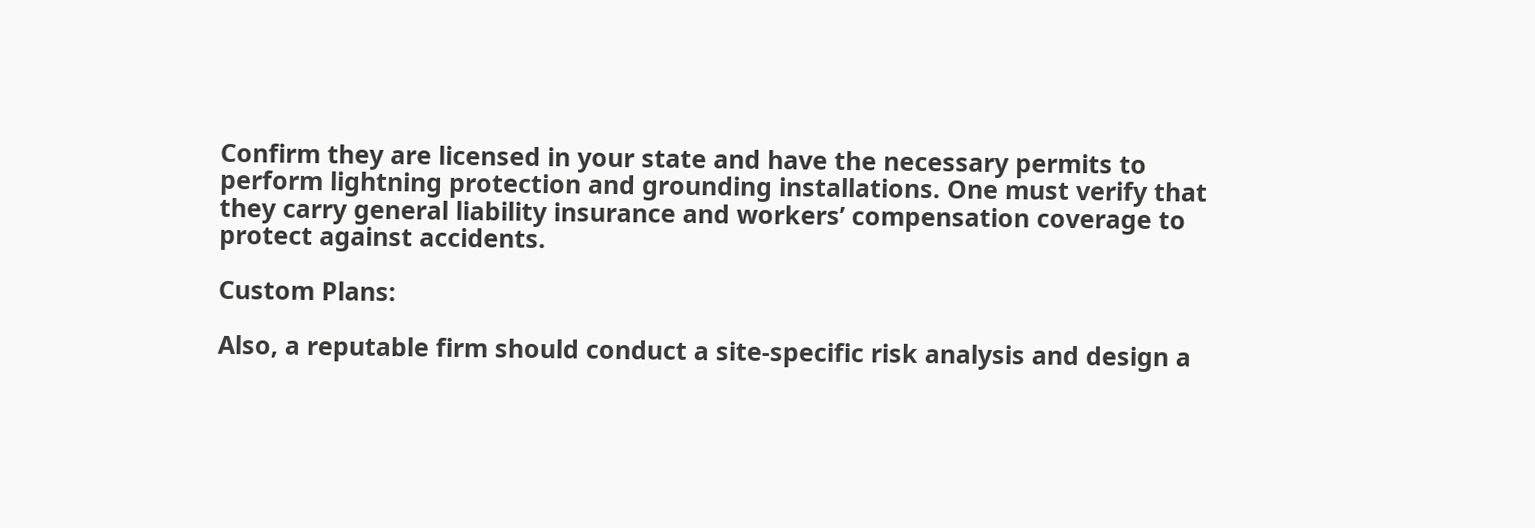Confirm they are licensed in your state and have the necessary permits to perform lightning protection and grounding installations. One must verify that they carry general liability insurance and workers’ compensation coverage to protect against accidents.

Custom Plans:

Also, a reputable firm should conduct a site-specific risk analysis and design a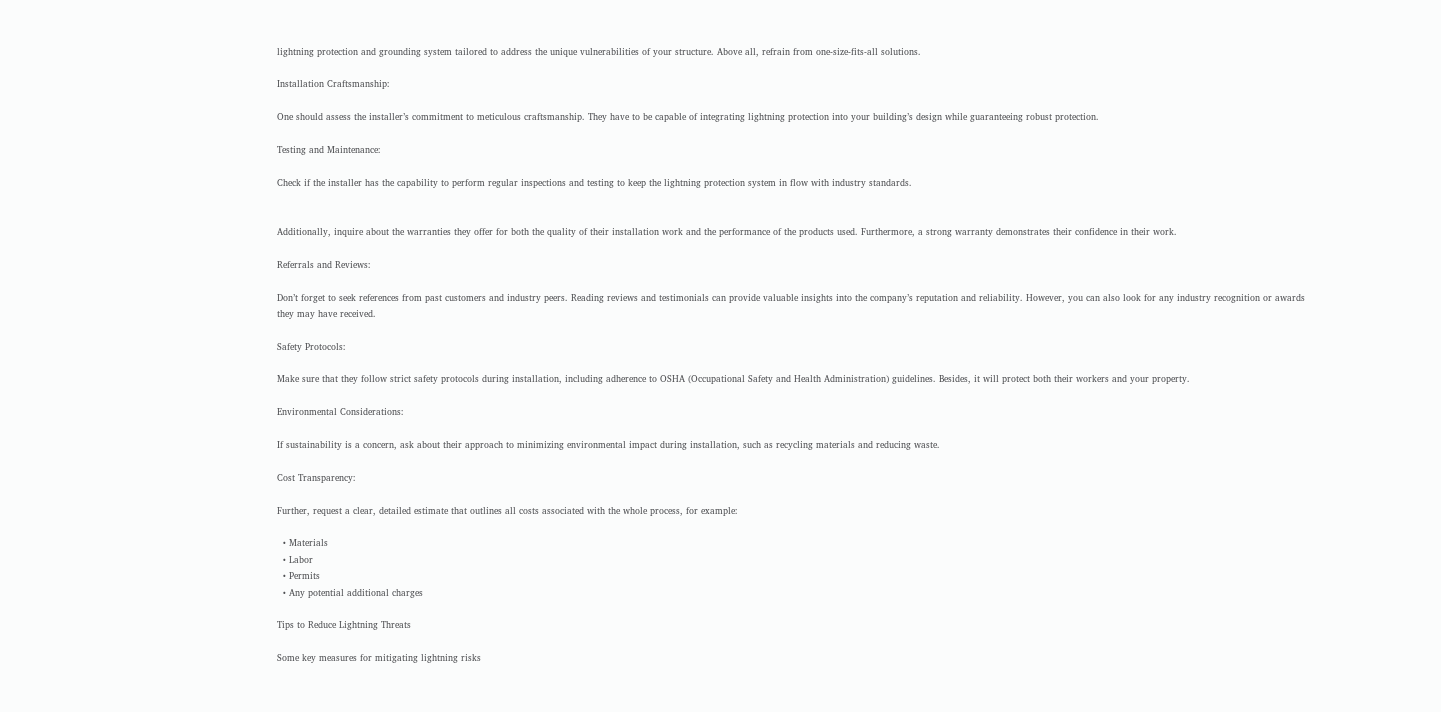lightning protection and grounding system tailored to address the unique vulnerabilities of your structure. Above all, refrain from one-size-fits-all solutions.

Installation Craftsmanship:

One should assess the installer’s commitment to meticulous craftsmanship. They have to be capable of integrating lightning protection into your building’s design while guaranteeing robust protection.

Testing and Maintenance:

Check if the installer has the capability to perform regular inspections and testing to keep the lightning protection system in flow with industry standards.


Additionally, inquire about the warranties they offer for both the quality of their installation work and the performance of the products used. Furthermore, a strong warranty demonstrates their confidence in their work.

Referrals and Reviews:

Don’t forget to seek references from past customers and industry peers. Reading reviews and testimonials can provide valuable insights into the company’s reputation and reliability. However, you can also look for any industry recognition or awards they may have received.

Safety Protocols:

Make sure that they follow strict safety protocols during installation, including adherence to OSHA (Occupational Safety and Health Administration) guidelines. Besides, it will protect both their workers and your property.

Environmental Considerations:

If sustainability is a concern, ask about their approach to minimizing environmental impact during installation, such as recycling materials and reducing waste.

Cost Transparency:

Further, request a clear, detailed estimate that outlines all costs associated with the whole process, for example:

  • Materials
  • Labor
  • Permits
  • Any potential additional charges

Tips to Reduce Lightning Threats

Some key measures for mitigating lightning risks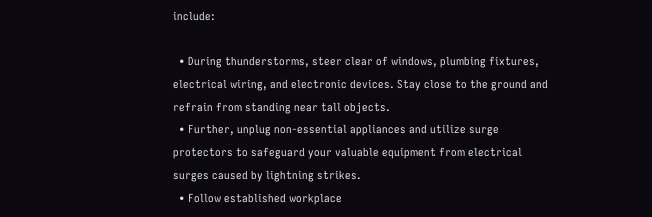include:

  • During thunderstorms, steer clear of windows, plumbing fixtures, electrical wiring, and electronic devices. Stay close to the ground and refrain from standing near tall objects.
  • Further, unplug non-essential appliances and utilize surge protectors to safeguard your valuable equipment from electrical surges caused by lightning strikes.
  • Follow established workplace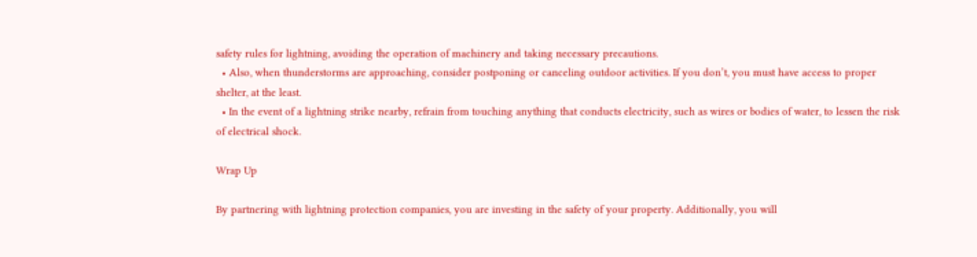safety rules for lightning, avoiding the operation of machinery and taking necessary precautions.
  • Also, when thunderstorms are approaching, consider postponing or canceling outdoor activities. If you don’t, you must have access to proper shelter, at the least.
  • In the event of a lightning strike nearby, refrain from touching anything that conducts electricity, such as wires or bodies of water, to lessen the risk of electrical shock.

Wrap Up

By partnering with lightning protection companies, you are investing in the safety of your property. Additionally, you will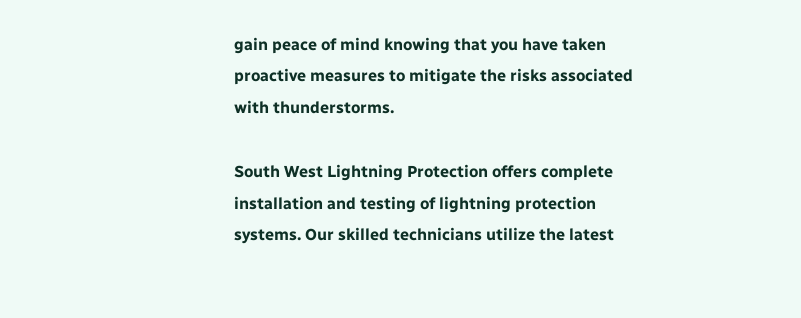gain peace of mind knowing that you have taken proactive measures to mitigate the risks associated with thunderstorms.

South West Lightning Protection offers complete installation and testing of lightning protection systems. Our skilled technicians utilize the latest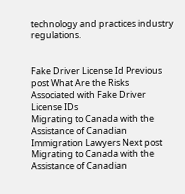technology and practices industry regulations.


Fake Driver License Id Previous post What Are the Risks Associated with Fake Driver License IDs
Migrating to Canada with the Assistance of Canadian Immigration Lawyers Next post Migrating to Canada with the Assistance of Canadian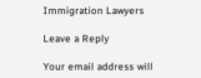Immigration Lawyers

Leave a Reply

Your email address will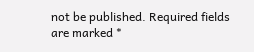not be published. Required fields are marked *